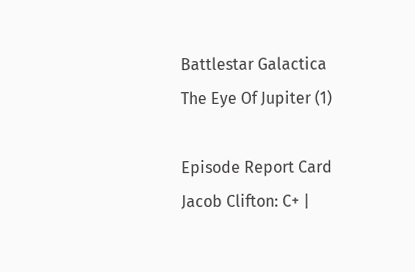Battlestar Galactica
The Eye Of Jupiter (1)

Episode Report Card
Jacob Clifton: C+ |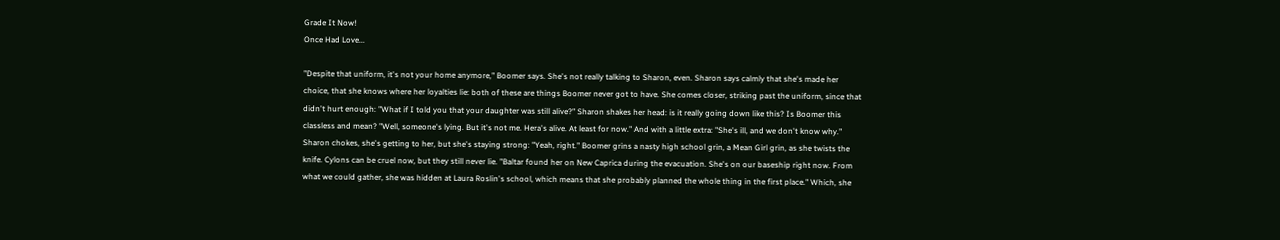Grade It Now!
Once Had Love...

"Despite that uniform, it's not your home anymore," Boomer says. She's not really talking to Sharon, even. Sharon says calmly that she's made her choice, that she knows where her loyalties lie: both of these are things Boomer never got to have. She comes closer, striking past the uniform, since that didn't hurt enough: "What if I told you that your daughter was still alive?" Sharon shakes her head: is it really going down like this? Is Boomer this classless and mean? "Well, someone's lying. But it's not me. Hera's alive. At least for now." And with a little extra: "She's ill, and we don't know why." Sharon chokes, she's getting to her, but she's staying strong: "Yeah, right." Boomer grins a nasty high school grin, a Mean Girl grin, as she twists the knife. Cylons can be cruel now, but they still never lie. "Baltar found her on New Caprica during the evacuation. She's on our baseship right now. From what we could gather, she was hidden at Laura Roslin's school, which means that she probably planned the whole thing in the first place." Which, she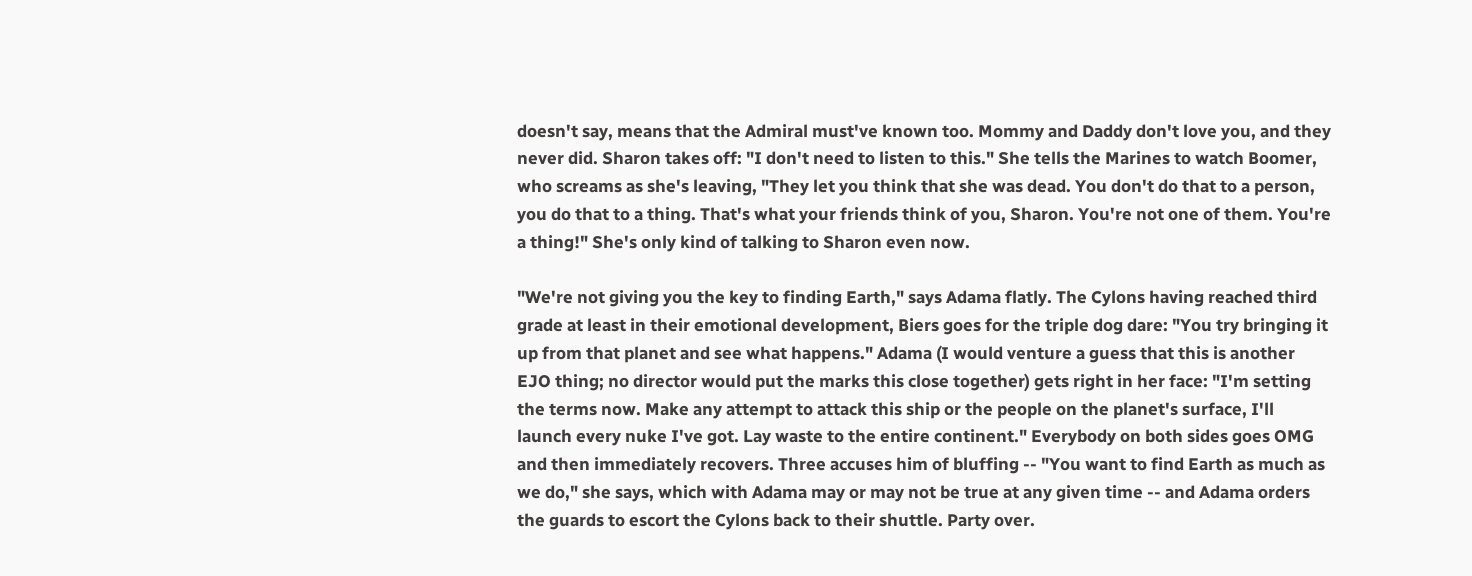doesn't say, means that the Admiral must've known too. Mommy and Daddy don't love you, and they never did. Sharon takes off: "I don't need to listen to this." She tells the Marines to watch Boomer, who screams as she's leaving, "They let you think that she was dead. You don't do that to a person, you do that to a thing. That's what your friends think of you, Sharon. You're not one of them. You're a thing!" She's only kind of talking to Sharon even now.

"We're not giving you the key to finding Earth," says Adama flatly. The Cylons having reached third grade at least in their emotional development, Biers goes for the triple dog dare: "You try bringing it up from that planet and see what happens." Adama (I would venture a guess that this is another EJO thing; no director would put the marks this close together) gets right in her face: "I'm setting the terms now. Make any attempt to attack this ship or the people on the planet's surface, I'll launch every nuke I've got. Lay waste to the entire continent." Everybody on both sides goes OMG and then immediately recovers. Three accuses him of bluffing -- "You want to find Earth as much as we do," she says, which with Adama may or may not be true at any given time -- and Adama orders the guards to escort the Cylons back to their shuttle. Party over.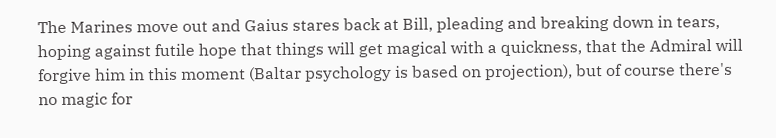The Marines move out and Gaius stares back at Bill, pleading and breaking down in tears, hoping against futile hope that things will get magical with a quickness, that the Admiral will forgive him in this moment (Baltar psychology is based on projection), but of course there's no magic for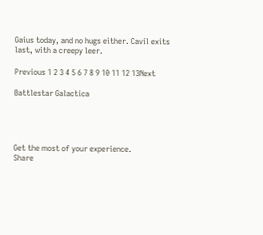Gaius today, and no hugs either. Cavil exits last, with a creepy leer.

Previous 1 2 3 4 5 6 7 8 9 10 11 12 13Next

Battlestar Galactica




Get the most of your experience.
Share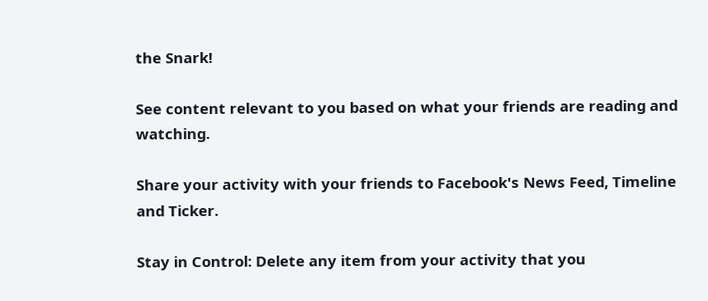the Snark!

See content relevant to you based on what your friends are reading and watching.

Share your activity with your friends to Facebook's News Feed, Timeline and Ticker.

Stay in Control: Delete any item from your activity that you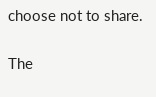choose not to share.

The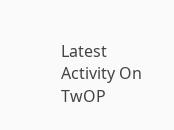Latest Activity On TwOP